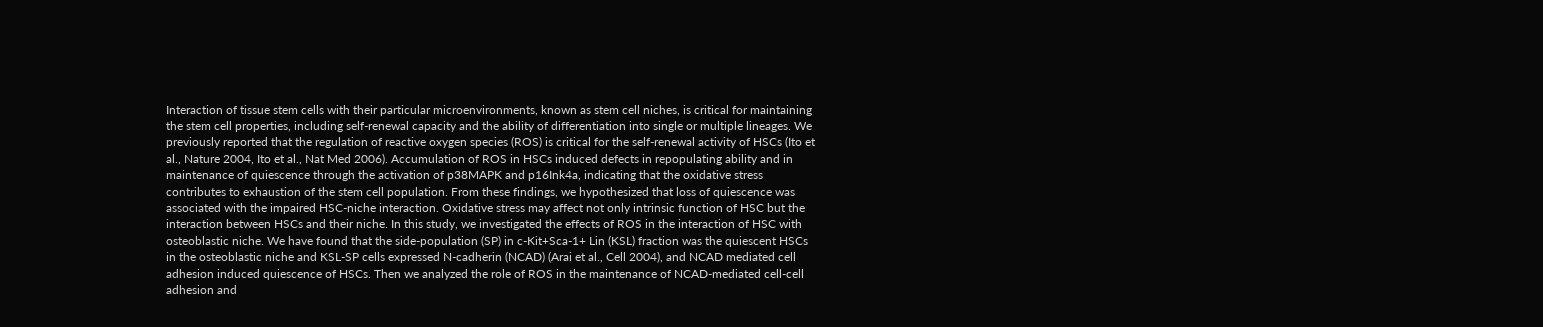Interaction of tissue stem cells with their particular microenvironments, known as stem cell niches, is critical for maintaining the stem cell properties, including self-renewal capacity and the ability of differentiation into single or multiple lineages. We previously reported that the regulation of reactive oxygen species (ROS) is critical for the self-renewal activity of HSCs (Ito et al., Nature 2004, Ito et al., Nat Med 2006). Accumulation of ROS in HSCs induced defects in repopulating ability and in maintenance of quiescence through the activation of p38MAPK and p16Ink4a, indicating that the oxidative stress contributes to exhaustion of the stem cell population. From these findings, we hypothesized that loss of quiescence was associated with the impaired HSC-niche interaction. Oxidative stress may affect not only intrinsic function of HSC but the interaction between HSCs and their niche. In this study, we investigated the effects of ROS in the interaction of HSC with osteoblastic niche. We have found that the side-population (SP) in c-Kit+Sca-1+ Lin (KSL) fraction was the quiescent HSCs in the osteoblastic niche and KSL-SP cells expressed N-cadherin (NCAD) (Arai et al., Cell 2004), and NCAD mediated cell adhesion induced quiescence of HSCs. Then we analyzed the role of ROS in the maintenance of NCAD-mediated cell-cell adhesion and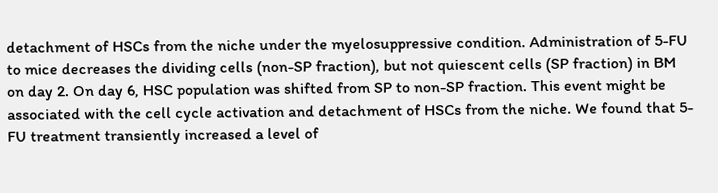detachment of HSCs from the niche under the myelosuppressive condition. Administration of 5-FU to mice decreases the dividing cells (non-SP fraction), but not quiescent cells (SP fraction) in BM on day 2. On day 6, HSC population was shifted from SP to non-SP fraction. This event might be associated with the cell cycle activation and detachment of HSCs from the niche. We found that 5-FU treatment transiently increased a level of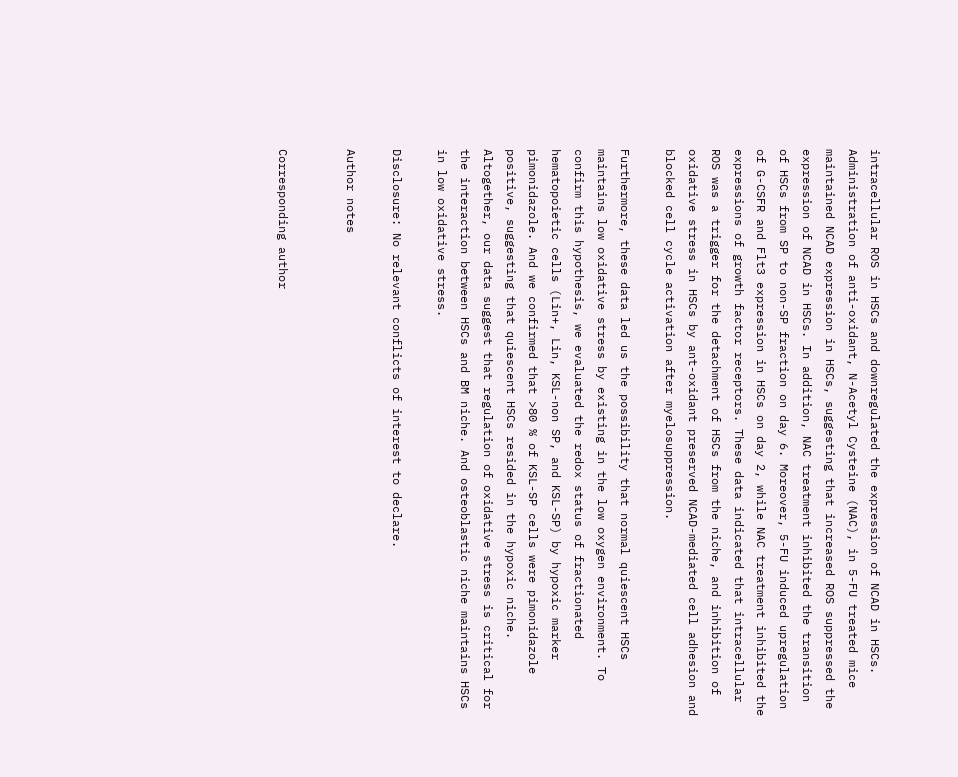intracellular ROS in HSCs and downregulated the expression of NCAD in HSCs. Administration of anti-oxidant, N-Acetyl Cysteine (NAC), in 5-FU treated mice maintained NCAD expression in HSCs, suggesting that increased ROS suppressed the expression of NCAD in HSCs. In addition, NAC treatment inhibited the transition of HSCs from SP to non-SP fraction on day 6. Moreover, 5-FU induced upregulation of G-CSFR and Flt3 expression in HSCs on day 2, while NAC treatment inhibited the expressions of growth factor receptors. These data indicated that intracellular ROS was a trigger for the detachment of HSCs from the niche, and inhibition of oxidative stress in HSCs by ant-oxidant preserved NCAD-mediated cell adhesion and blocked cell cycle activation after myelosuppression.

Furthermore, these data led us the possibility that normal quiescent HSCs maintains low oxidative stress by existing in the low oxygen environment. To confirm this hypothesis, we evaluated the redox status of fractionated hematopoietic cells (Lin+, Lin, KSL-non SP, and KSL-SP) by hypoxic marker pimonidazole. And we confirmed that >80 % of KSL-SP cells were pimonidazole positive, suggesting that quiescent HSCs resided in the hypoxic niche. Altogether, our data suggest that regulation of oxidative stress is critical for the interaction between HSCs and BM niche. And osteoblastic niche maintains HSCs in low oxidative stress.

Disclosure: No relevant conflicts of interest to declare.

Author notes


Corresponding author